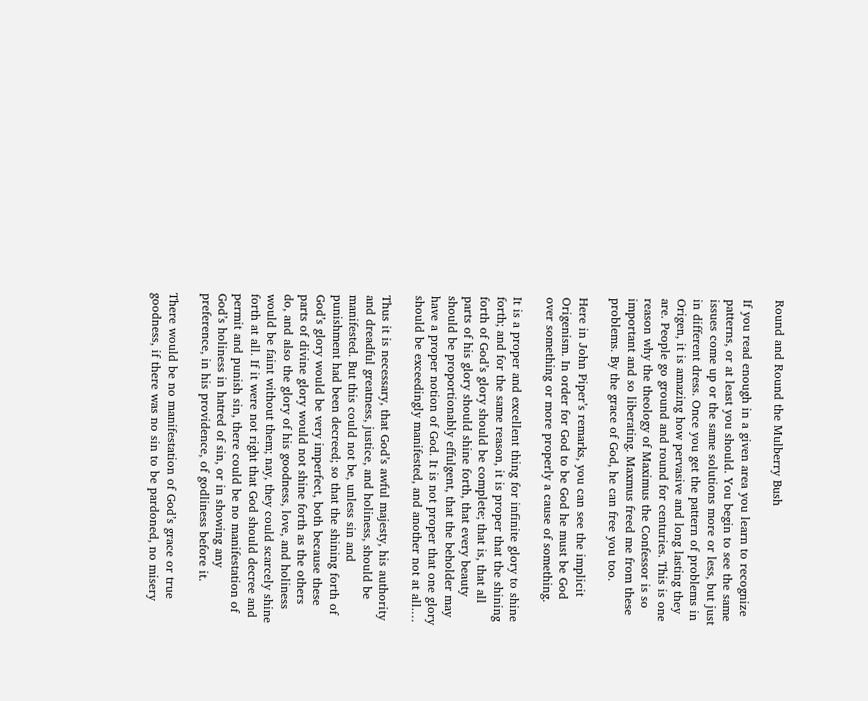Round and Round the Mulberry Bush

If you read enough in a given area you learn to recognize patterns, or at least you should. You begin to see the same issues come up or the same solutions more or less, but just in different dress. Once you get the pattern of problems in Origen, it is amazing how pervasive and long lasting they are. People go ground and round for centuries. This is one reason why the theology of Maximus the Confessor is so important and so liberating. Maxmus freed me from these problems. By the grace of God, he can free you too.

Here in John Piper’s remarks, you can see the implicit Origenism. In order for God to be God he must be God over something or more properly a cause of something.

It is a proper and excellent thing for infinite glory to shine forth; and for the same reason, it is proper that the shining forth of God’s glory should be complete; that is, that all parts of his glory should shine forth, that every beauty should be proportionably effulgent, that the beholder may have a proper notion of God. It is not proper that one glory should be exceedingly manifested, and another not at all.…

Thus it is necessary, that God’s awful majesty, his authority and dreadful greatness, justice, and holiness, should be manifested. But this could not be, unless sin and punishment had been decreed; so that the shining forth of God’s glory would be very imperfect, both because these parts of divine glory would not shine forth as the others do, and also the glory of his goodness, love, and holiness would be faint without them; nay, they could scarcely shine forth at all. If it were not right that God should decree and permit and punish sin, there could be no manifestation of God’s holiness in hatred of sin, or in showing any preference, in his providence, of godliness before it.

There would be no manifestation of God’s grace or true goodness, if there was no sin to be pardoned, no misery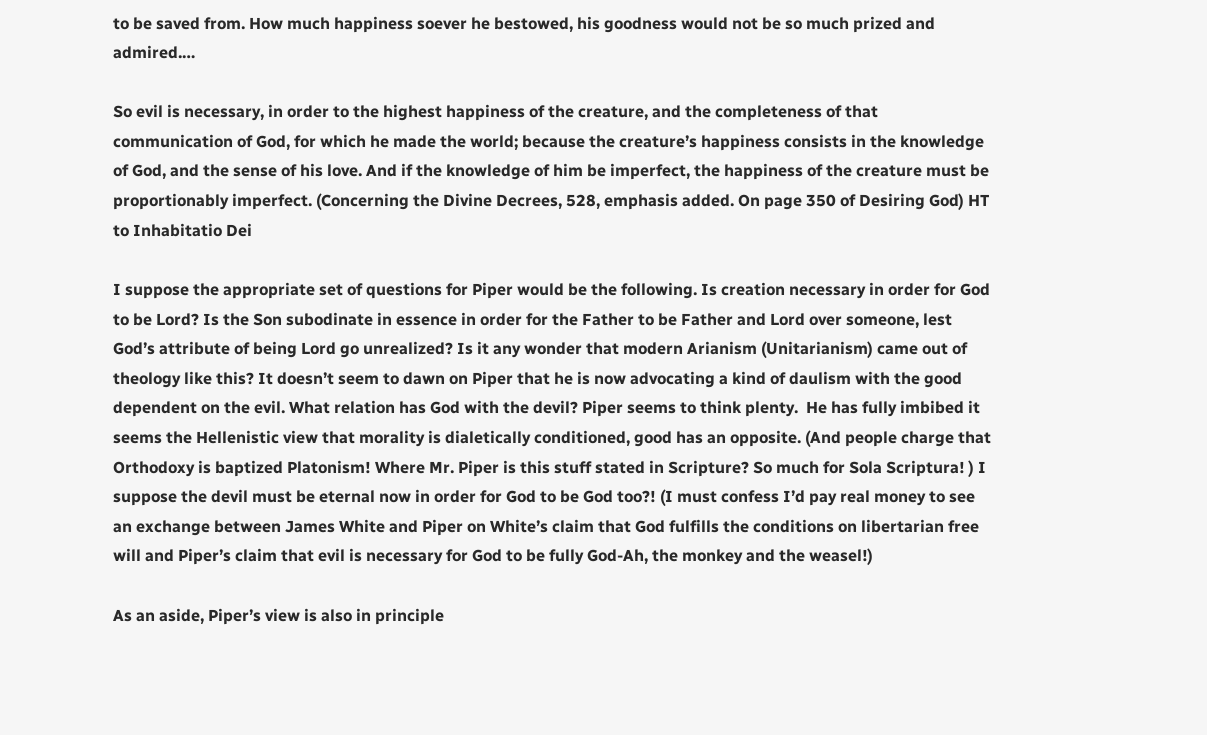to be saved from. How much happiness soever he bestowed, his goodness would not be so much prized and admired.…

So evil is necessary, in order to the highest happiness of the creature, and the completeness of that communication of God, for which he made the world; because the creature’s happiness consists in the knowledge of God, and the sense of his love. And if the knowledge of him be imperfect, the happiness of the creature must be proportionably imperfect. (Concerning the Divine Decrees, 528, emphasis added. On page 350 of Desiring God) HT to Inhabitatio Dei

I suppose the appropriate set of questions for Piper would be the following. Is creation necessary in order for God to be Lord? Is the Son subodinate in essence in order for the Father to be Father and Lord over someone, lest God’s attribute of being Lord go unrealized? Is it any wonder that modern Arianism (Unitarianism) came out of theology like this? It doesn’t seem to dawn on Piper that he is now advocating a kind of daulism with the good dependent on the evil. What relation has God with the devil? Piper seems to think plenty.  He has fully imbibed it seems the Hellenistic view that morality is dialetically conditioned, good has an opposite. (And people charge that Orthodoxy is baptized Platonism! Where Mr. Piper is this stuff stated in Scripture? So much for Sola Scriptura! ) I suppose the devil must be eternal now in order for God to be God too?! (I must confess I’d pay real money to see an exchange between James White and Piper on White’s claim that God fulfills the conditions on libertarian free will and Piper’s claim that evil is necessary for God to be fully God-Ah, the monkey and the weasel!)

As an aside, Piper’s view is also in principle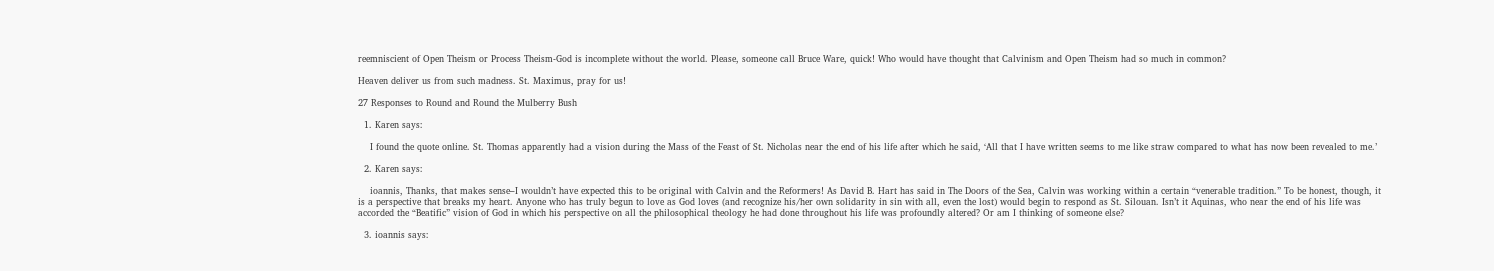reemniscient of Open Theism or Process Theism-God is incomplete without the world. Please, someone call Bruce Ware, quick! Who would have thought that Calvinism and Open Theism had so much in common?

Heaven deliver us from such madness. St. Maximus, pray for us!

27 Responses to Round and Round the Mulberry Bush

  1. Karen says:

    I found the quote online. St. Thomas apparently had a vision during the Mass of the Feast of St. Nicholas near the end of his life after which he said, ‘All that I have written seems to me like straw compared to what has now been revealed to me.’

  2. Karen says:

    ioannis, Thanks, that makes sense–I wouldn’t have expected this to be original with Calvin and the Reformers! As David B. Hart has said in The Doors of the Sea, Calvin was working within a certain “venerable tradition.” To be honest, though, it is a perspective that breaks my heart. Anyone who has truly begun to love as God loves (and recognize his/her own solidarity in sin with all, even the lost) would begin to respond as St. Silouan. Isn’t it Aquinas, who near the end of his life was accorded the “Beatific” vision of God in which his perspective on all the philosophical theology he had done throughout his life was profoundly altered? Or am I thinking of someone else?

  3. ioannis says: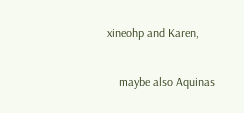xineohp and Karen,

    maybe also Aquinas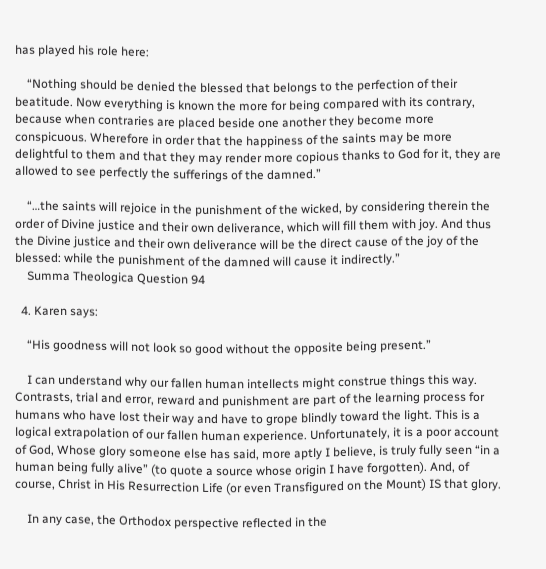has played his role here:

    “Nothing should be denied the blessed that belongs to the perfection of their beatitude. Now everything is known the more for being compared with its contrary, because when contraries are placed beside one another they become more conspicuous. Wherefore in order that the happiness of the saints may be more delightful to them and that they may render more copious thanks to God for it, they are allowed to see perfectly the sufferings of the damned.”

    “…the saints will rejoice in the punishment of the wicked, by considering therein the order of Divine justice and their own deliverance, which will fill them with joy. And thus the Divine justice and their own deliverance will be the direct cause of the joy of the blessed: while the punishment of the damned will cause it indirectly.”
    Summa Theologica Question 94

  4. Karen says:

    “His goodness will not look so good without the opposite being present.”

    I can understand why our fallen human intellects might construe things this way. Contrasts, trial and error, reward and punishment are part of the learning process for humans who have lost their way and have to grope blindly toward the light. This is a logical extrapolation of our fallen human experience. Unfortunately, it is a poor account of God, Whose glory someone else has said, more aptly I believe, is truly fully seen “in a human being fully alive” (to quote a source whose origin I have forgotten). And, of course, Christ in His Resurrection Life (or even Transfigured on the Mount) IS that glory.

    In any case, the Orthodox perspective reflected in the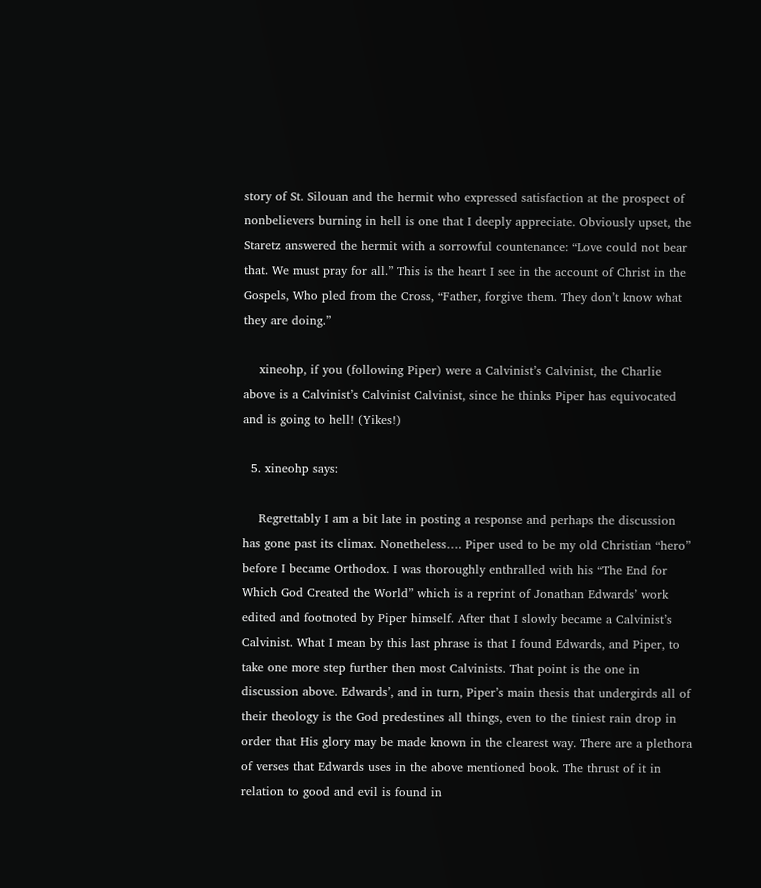story of St. Silouan and the hermit who expressed satisfaction at the prospect of nonbelievers burning in hell is one that I deeply appreciate. Obviously upset, the Staretz answered the hermit with a sorrowful countenance: “Love could not bear that. We must pray for all.” This is the heart I see in the account of Christ in the Gospels, Who pled from the Cross, “Father, forgive them. They don’t know what they are doing.”

    xineohp, if you (following Piper) were a Calvinist’s Calvinist, the Charlie above is a Calvinist’s Calvinist Calvinist, since he thinks Piper has equivocated and is going to hell! (Yikes!)

  5. xineohp says:

    Regrettably I am a bit late in posting a response and perhaps the discussion has gone past its climax. Nonetheless…. Piper used to be my old Christian “hero” before I became Orthodox. I was thoroughly enthralled with his “The End for Which God Created the World” which is a reprint of Jonathan Edwards’ work edited and footnoted by Piper himself. After that I slowly became a Calvinist’s Calvinist. What I mean by this last phrase is that I found Edwards, and Piper, to take one more step further then most Calvinists. That point is the one in discussion above. Edwards’, and in turn, Piper’s main thesis that undergirds all of their theology is the God predestines all things, even to the tiniest rain drop in order that His glory may be made known in the clearest way. There are a plethora of verses that Edwards uses in the above mentioned book. The thrust of it in relation to good and evil is found in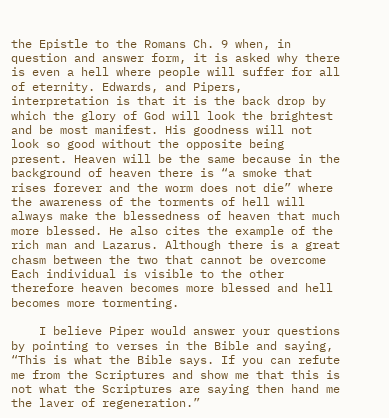the Epistle to the Romans Ch. 9 when, in question and answer form, it is asked why there is even a hell where people will suffer for all of eternity. Edwards, and Pipers, interpretation is that it is the back drop by which the glory of God will look the brightest and be most manifest. His goodness will not look so good without the opposite being present. Heaven will be the same because in the background of heaven there is “a smoke that rises forever and the worm does not die” where the awareness of the torments of hell will always make the blessedness of heaven that much more blessed. He also cites the example of the rich man and Lazarus. Although there is a great chasm between the two that cannot be overcome Each individual is visible to the other therefore heaven becomes more blessed and hell becomes more tormenting.

    I believe Piper would answer your questions by pointing to verses in the Bible and saying, “This is what the Bible says. If you can refute me from the Scriptures and show me that this is not what the Scriptures are saying then hand me the laver of regeneration.”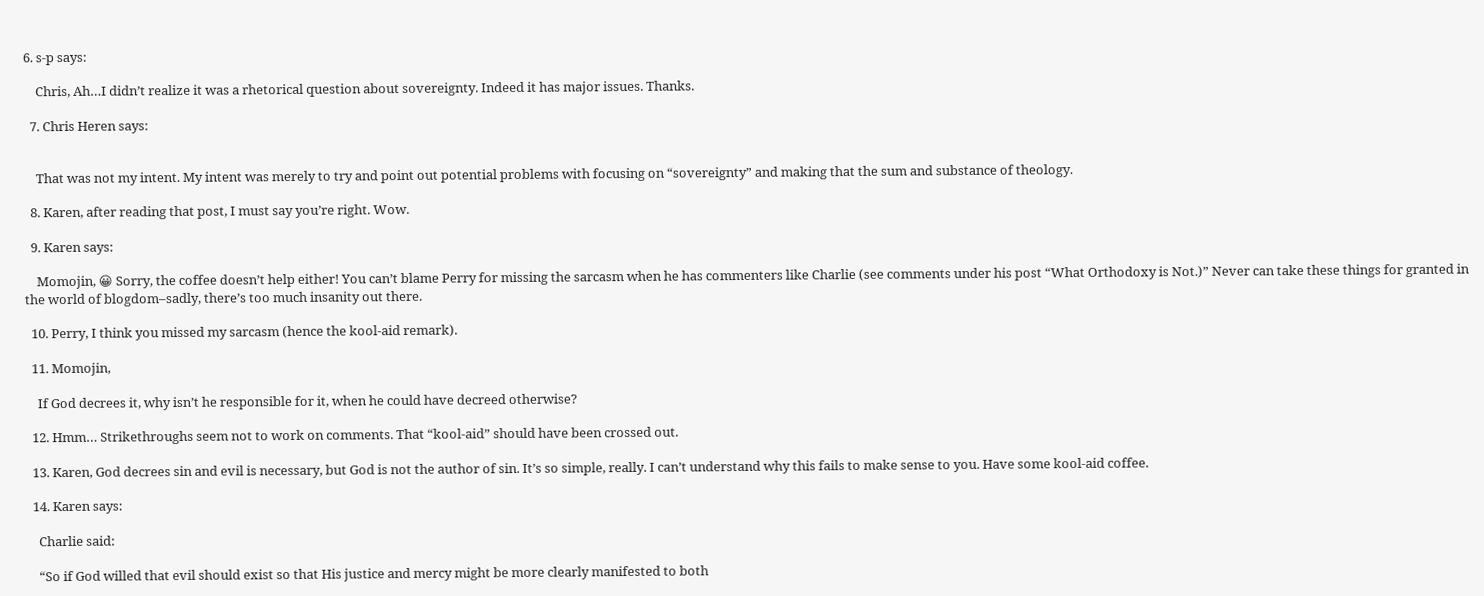6. s-p says:

    Chris, Ah…I didn’t realize it was a rhetorical question about sovereignty. Indeed it has major issues. Thanks.

  7. Chris Heren says:


    That was not my intent. My intent was merely to try and point out potential problems with focusing on “sovereignty” and making that the sum and substance of theology.

  8. Karen, after reading that post, I must say you’re right. Wow.

  9. Karen says:

    Momojin, 😀 Sorry, the coffee doesn’t help either! You can’t blame Perry for missing the sarcasm when he has commenters like Charlie (see comments under his post “What Orthodoxy is Not.)” Never can take these things for granted in the world of blogdom–sadly, there’s too much insanity out there.

  10. Perry, I think you missed my sarcasm (hence the kool-aid remark).

  11. Momojin,

    If God decrees it, why isn’t he responsible for it, when he could have decreed otherwise?

  12. Hmm… Strikethroughs seem not to work on comments. That “kool-aid” should have been crossed out.

  13. Karen, God decrees sin and evil is necessary, but God is not the author of sin. It’s so simple, really. I can’t understand why this fails to make sense to you. Have some kool-aid coffee.

  14. Karen says:

    Charlie said:

    “So if God willed that evil should exist so that His justice and mercy might be more clearly manifested to both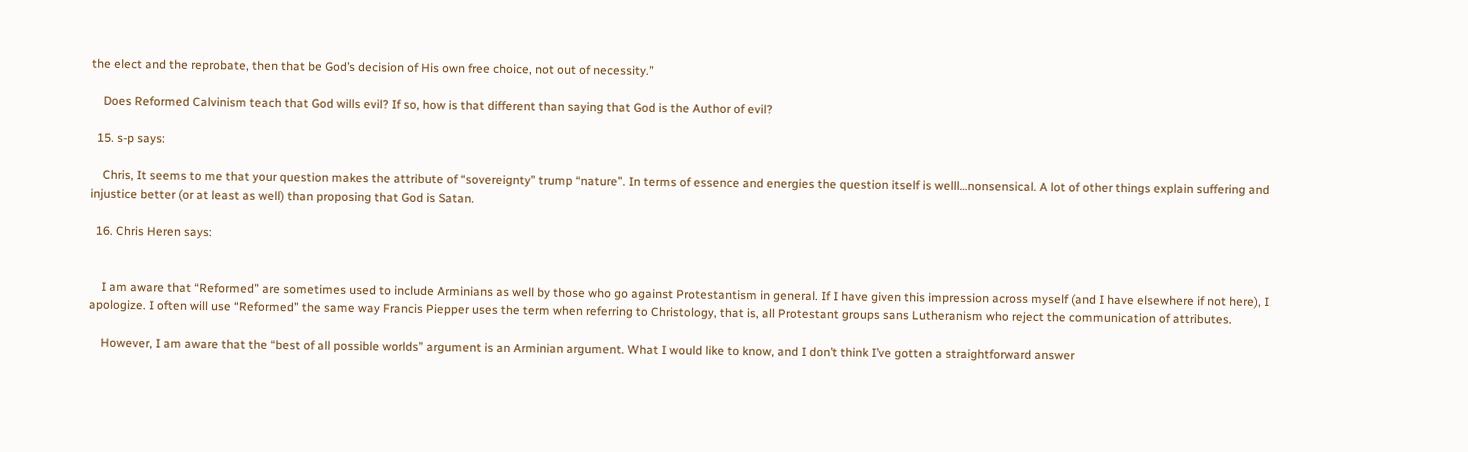the elect and the reprobate, then that be God’s decision of His own free choice, not out of necessity.”

    Does Reformed Calvinism teach that God wills evil? If so, how is that different than saying that God is the Author of evil?

  15. s-p says:

    Chris, It seems to me that your question makes the attribute of “sovereignty” trump “nature”. In terms of essence and energies the question itself is welll…nonsensical. A lot of other things explain suffering and injustice better (or at least as well) than proposing that God is Satan.

  16. Chris Heren says:


    I am aware that “Reformed” are sometimes used to include Arminians as well by those who go against Protestantism in general. If I have given this impression across myself (and I have elsewhere if not here), I apologize. I often will use “Reformed” the same way Francis Piepper uses the term when referring to Christology, that is, all Protestant groups sans Lutheranism who reject the communication of attributes.

    However, I am aware that the “best of all possible worlds” argument is an Arminian argument. What I would like to know, and I don’t think I’ve gotten a straightforward answer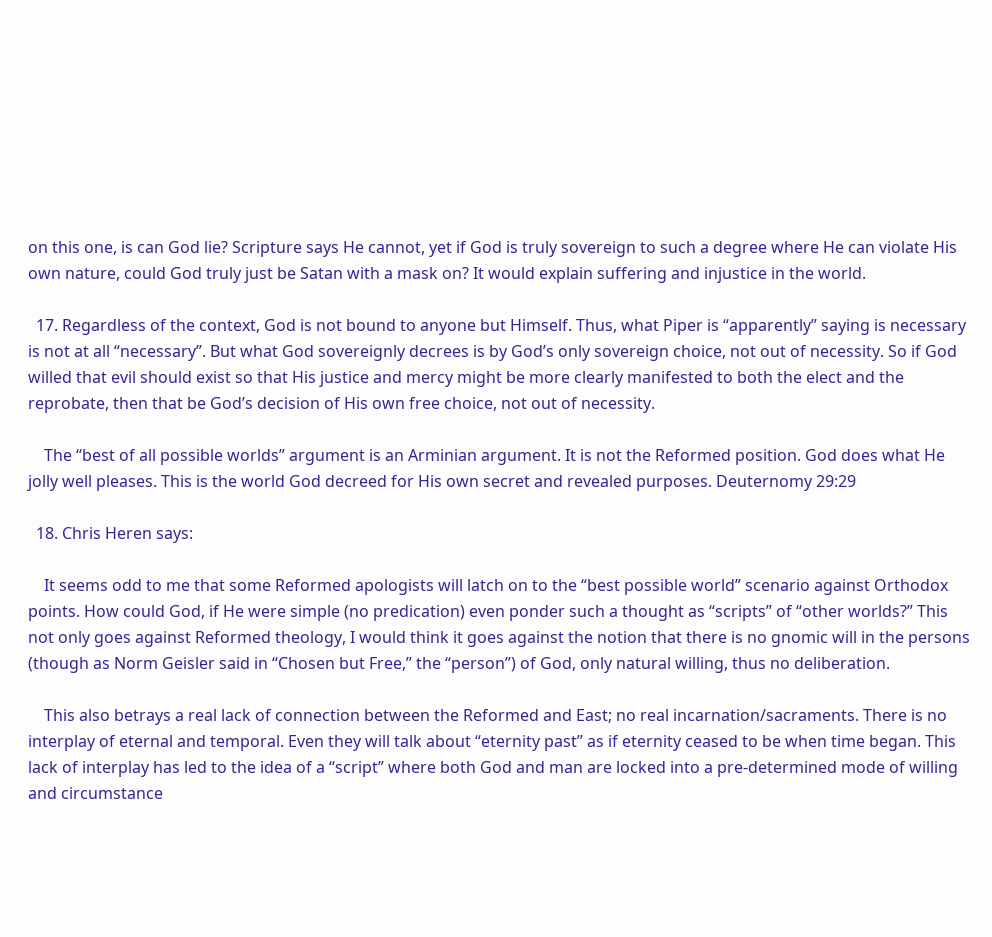on this one, is can God lie? Scripture says He cannot, yet if God is truly sovereign to such a degree where He can violate His own nature, could God truly just be Satan with a mask on? It would explain suffering and injustice in the world.

  17. Regardless of the context, God is not bound to anyone but Himself. Thus, what Piper is “apparently” saying is necessary is not at all “necessary”. But what God sovereignly decrees is by God’s only sovereign choice, not out of necessity. So if God willed that evil should exist so that His justice and mercy might be more clearly manifested to both the elect and the reprobate, then that be God’s decision of His own free choice, not out of necessity.

    The “best of all possible worlds” argument is an Arminian argument. It is not the Reformed position. God does what He jolly well pleases. This is the world God decreed for His own secret and revealed purposes. Deuternomy 29:29

  18. Chris Heren says:

    It seems odd to me that some Reformed apologists will latch on to the “best possible world” scenario against Orthodox points. How could God, if He were simple (no predication) even ponder such a thought as “scripts” of “other worlds?” This not only goes against Reformed theology, I would think it goes against the notion that there is no gnomic will in the persons (though as Norm Geisler said in “Chosen but Free,” the “person”) of God, only natural willing, thus no deliberation.

    This also betrays a real lack of connection between the Reformed and East; no real incarnation/sacraments. There is no interplay of eternal and temporal. Even they will talk about “eternity past” as if eternity ceased to be when time began. This lack of interplay has led to the idea of a “script” where both God and man are locked into a pre-determined mode of willing and circumstance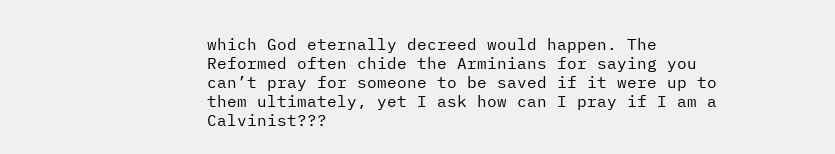which God eternally decreed would happen. The Reformed often chide the Arminians for saying you can’t pray for someone to be saved if it were up to them ultimately, yet I ask how can I pray if I am a Calvinist???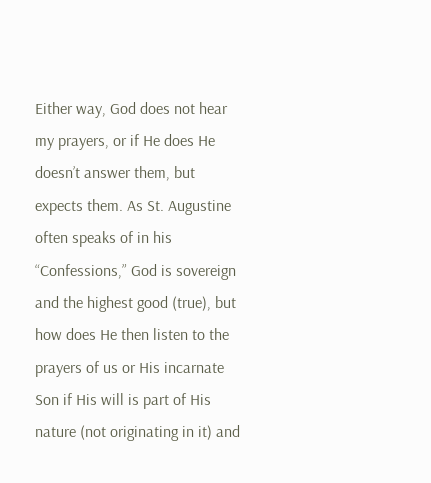Either way, God does not hear my prayers, or if He does He doesn’t answer them, but expects them. As St. Augustine often speaks of in his “Confessions,” God is sovereign and the highest good (true), but how does He then listen to the prayers of us or His incarnate Son if His will is part of His nature (not originating in it) and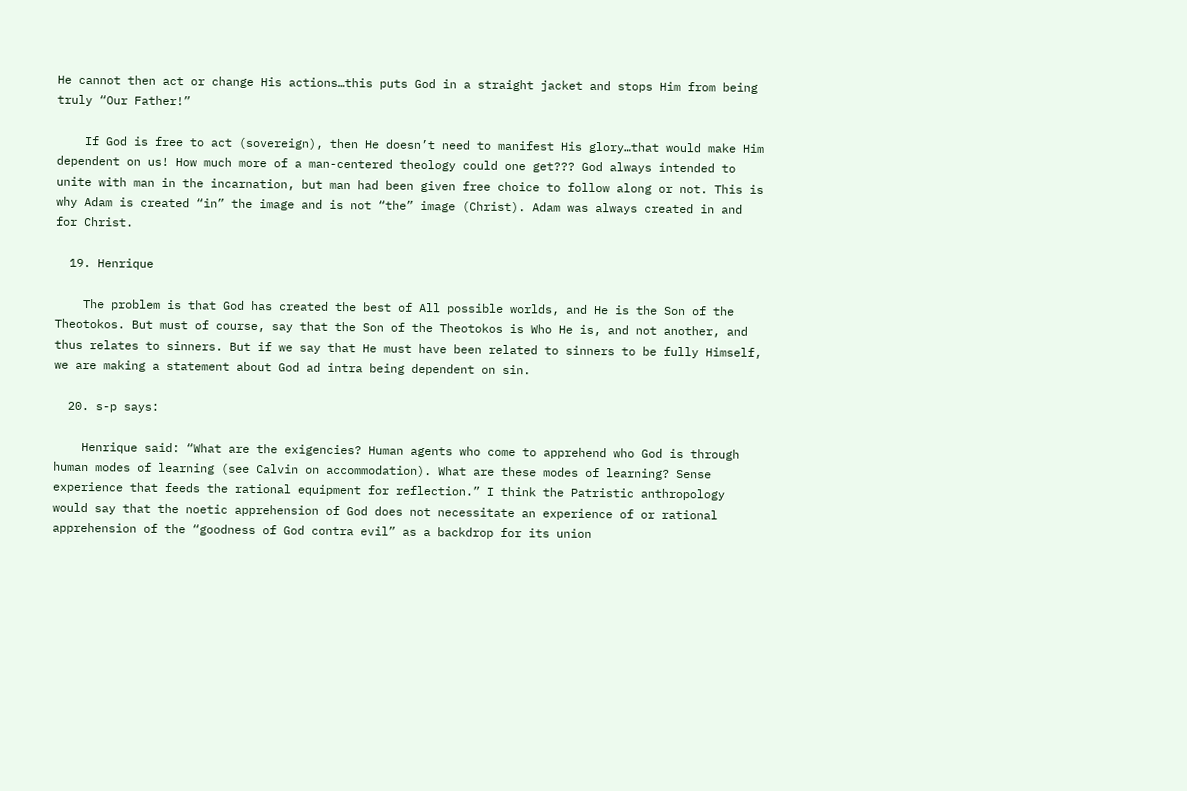He cannot then act or change His actions…this puts God in a straight jacket and stops Him from being truly “Our Father!”

    If God is free to act (sovereign), then He doesn’t need to manifest His glory…that would make Him dependent on us! How much more of a man-centered theology could one get??? God always intended to unite with man in the incarnation, but man had been given free choice to follow along or not. This is why Adam is created “in” the image and is not “the” image (Christ). Adam was always created in and for Christ.

  19. Henrique

    The problem is that God has created the best of All possible worlds, and He is the Son of the Theotokos. But must of course, say that the Son of the Theotokos is Who He is, and not another, and thus relates to sinners. But if we say that He must have been related to sinners to be fully Himself, we are making a statement about God ad intra being dependent on sin.

  20. s-p says:

    Henrique said: “What are the exigencies? Human agents who come to apprehend who God is through human modes of learning (see Calvin on accommodation). What are these modes of learning? Sense experience that feeds the rational equipment for reflection.” I think the Patristic anthropology would say that the noetic apprehension of God does not necessitate an experience of or rational apprehension of the “goodness of God contra evil” as a backdrop for its union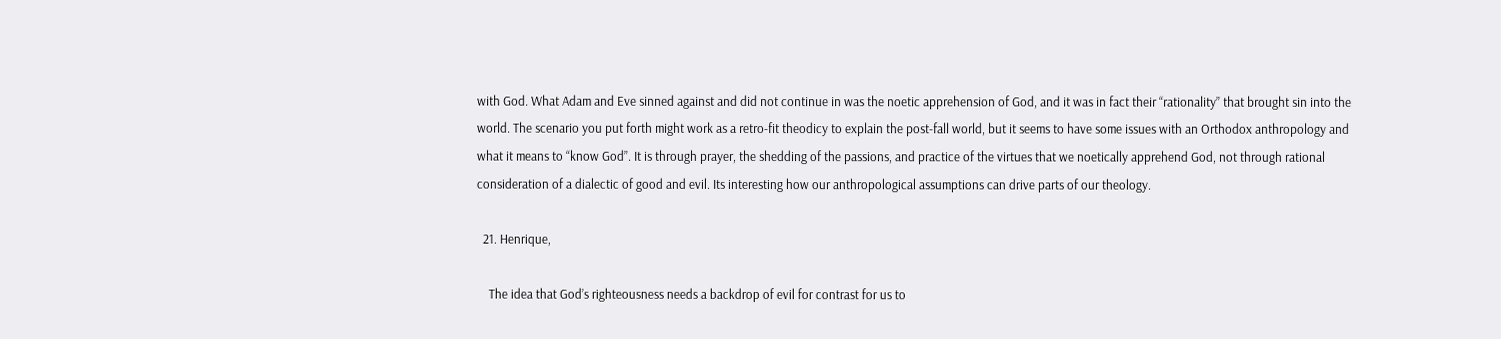with God. What Adam and Eve sinned against and did not continue in was the noetic apprehension of God, and it was in fact their “rationality” that brought sin into the world. The scenario you put forth might work as a retro-fit theodicy to explain the post-fall world, but it seems to have some issues with an Orthodox anthropology and what it means to “know God”. It is through prayer, the shedding of the passions, and practice of the virtues that we noetically apprehend God, not through rational consideration of a dialectic of good and evil. Its interesting how our anthropological assumptions can drive parts of our theology.

  21. Henrique,

    The idea that God’s righteousness needs a backdrop of evil for contrast for us to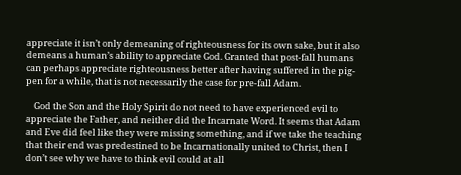appreciate it isn’t only demeaning of righteousness for its own sake, but it also demeans a human’s ability to appreciate God. Granted that post-fall humans can perhaps appreciate righteousness better after having suffered in the pig-pen for a while, that is not necessarily the case for pre-fall Adam.

    God the Son and the Holy Spirit do not need to have experienced evil to appreciate the Father, and neither did the Incarnate Word. It seems that Adam and Eve did feel like they were missing something, and if we take the teaching that their end was predestined to be Incarnationally united to Christ, then I don’t see why we have to think evil could at all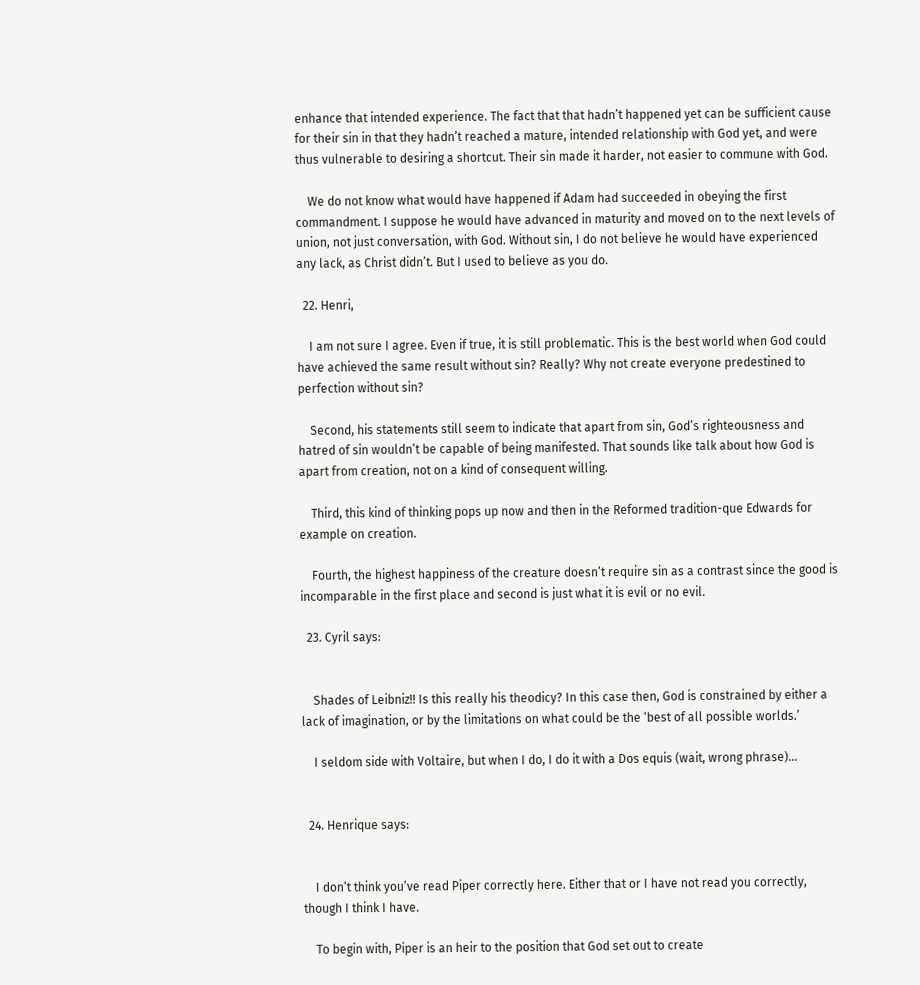enhance that intended experience. The fact that that hadn’t happened yet can be sufficient cause for their sin in that they hadn’t reached a mature, intended relationship with God yet, and were thus vulnerable to desiring a shortcut. Their sin made it harder, not easier to commune with God.

    We do not know what would have happened if Adam had succeeded in obeying the first commandment. I suppose he would have advanced in maturity and moved on to the next levels of union, not just conversation, with God. Without sin, I do not believe he would have experienced any lack, as Christ didn’t. But I used to believe as you do.

  22. Henri,

    I am not sure I agree. Even if true, it is still problematic. This is the best world when God could have achieved the same result without sin? Really? Why not create everyone predestined to perfection without sin?

    Second, his statements still seem to indicate that apart from sin, God’s righteousness and hatred of sin wouldn’t be capable of being manifested. That sounds like talk about how God is apart from creation, not on a kind of consequent willing.

    Third, this kind of thinking pops up now and then in the Reformed tradition-que Edwards for example on creation.

    Fourth, the highest happiness of the creature doesn’t require sin as a contrast since the good is incomparable in the first place and second is just what it is evil or no evil.

  23. Cyril says:


    Shades of Leibniz!! Is this really his theodicy? In this case then, God is constrained by either a lack of imagination, or by the limitations on what could be the ‘best of all possible worlds.’

    I seldom side with Voltaire, but when I do, I do it with a Dos equis (wait, wrong phrase)…


  24. Henrique says:


    I don’t think you’ve read Piper correctly here. Either that or I have not read you correctly, though I think I have.

    To begin with, Piper is an heir to the position that God set out to create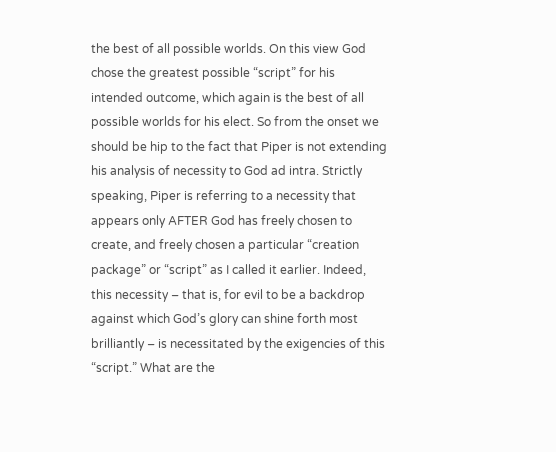the best of all possible worlds. On this view God chose the greatest possible “script” for his intended outcome, which again is the best of all possible worlds for his elect. So from the onset we should be hip to the fact that Piper is not extending his analysis of necessity to God ad intra. Strictly speaking, Piper is referring to a necessity that appears only AFTER God has freely chosen to create, and freely chosen a particular “creation package” or “script” as I called it earlier. Indeed, this necessity – that is, for evil to be a backdrop against which God’s glory can shine forth most brilliantly – is necessitated by the exigencies of this “script.” What are the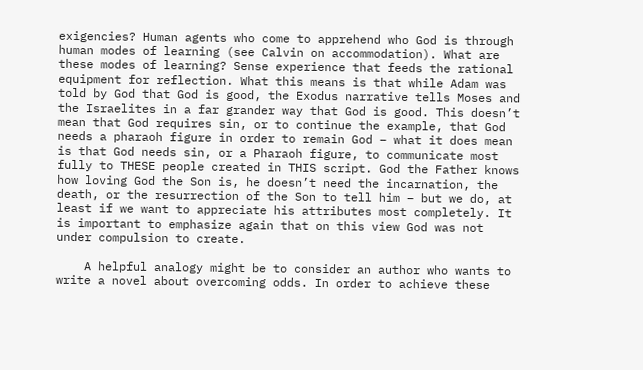exigencies? Human agents who come to apprehend who God is through human modes of learning (see Calvin on accommodation). What are these modes of learning? Sense experience that feeds the rational equipment for reflection. What this means is that while Adam was told by God that God is good, the Exodus narrative tells Moses and the Israelites in a far grander way that God is good. This doesn’t mean that God requires sin, or to continue the example, that God needs a pharaoh figure in order to remain God – what it does mean is that God needs sin, or a Pharaoh figure, to communicate most fully to THESE people created in THIS script. God the Father knows how loving God the Son is, he doesn’t need the incarnation, the death, or the resurrection of the Son to tell him – but we do, at least if we want to appreciate his attributes most completely. It is important to emphasize again that on this view God was not under compulsion to create.

    A helpful analogy might be to consider an author who wants to write a novel about overcoming odds. In order to achieve these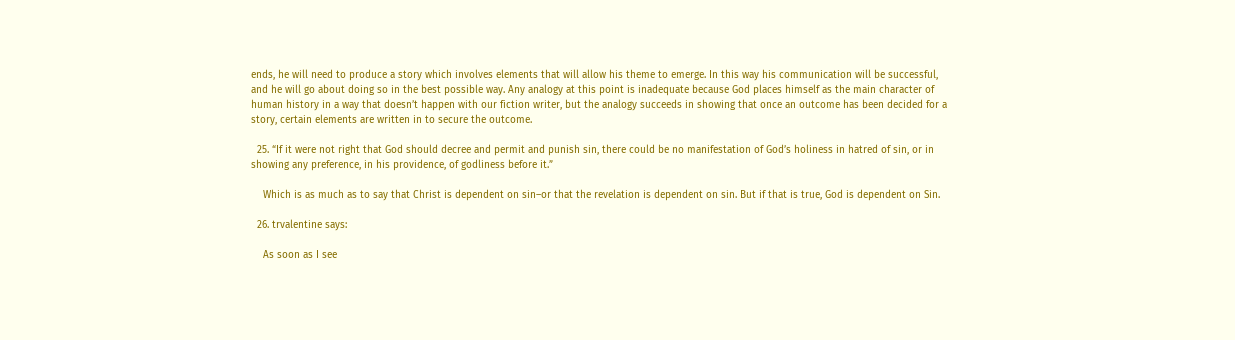ends, he will need to produce a story which involves elements that will allow his theme to emerge. In this way his communication will be successful, and he will go about doing so in the best possible way. Any analogy at this point is inadequate because God places himself as the main character of human history in a way that doesn’t happen with our fiction writer, but the analogy succeeds in showing that once an outcome has been decided for a story, certain elements are written in to secure the outcome.

  25. “If it were not right that God should decree and permit and punish sin, there could be no manifestation of God’s holiness in hatred of sin, or in showing any preference, in his providence, of godliness before it.”

    Which is as much as to say that Christ is dependent on sin–or that the revelation is dependent on sin. But if that is true, God is dependent on Sin.

  26. trvalentine says:

    As soon as I see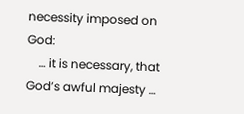necessity imposed on God:
    … it is necessary, that God’s awful majesty …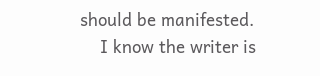should be manifested.
    I know the writer is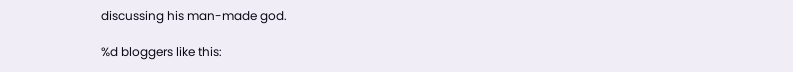discussing his man-made god.

%d bloggers like this: